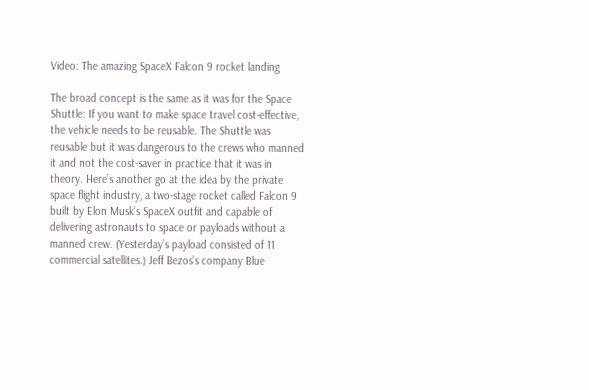Video: The amazing SpaceX Falcon 9 rocket landing

The broad concept is the same as it was for the Space Shuttle: If you want to make space travel cost-effective, the vehicle needs to be reusable. The Shuttle was reusable but it was dangerous to the crews who manned it and not the cost-saver in practice that it was in theory. Here’s another go at the idea by the private space flight industry, a two-stage rocket called Falcon 9 built by Elon Musk’s SpaceX outfit and capable of delivering astronauts to space or payloads without a manned crew. (Yesterday’s payload consisted of 11 commercial satellites.) Jeff Bezos’s company Blue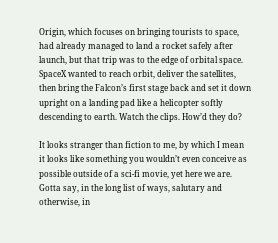Origin, which focuses on bringing tourists to space, had already managed to land a rocket safely after launch, but that trip was to the edge of orbital space. SpaceX wanted to reach orbit, deliver the satellites, then bring the Falcon’s first stage back and set it down upright on a landing pad like a helicopter softly descending to earth. Watch the clips. How’d they do?

It looks stranger than fiction to me, by which I mean it looks like something you wouldn’t even conceive as possible outside of a sci-fi movie, yet here we are. Gotta say, in the long list of ways, salutary and otherwise, in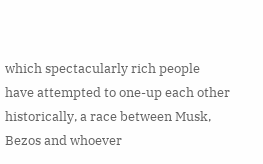which spectacularly rich people have attempted to one-up each other historically, a race between Musk, Bezos and whoever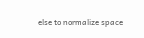else to normalize space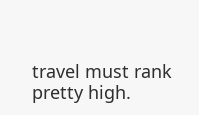travel must rank pretty high.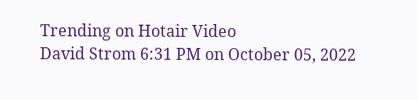Trending on Hotair Video
David Strom 6:31 PM on October 05, 2022